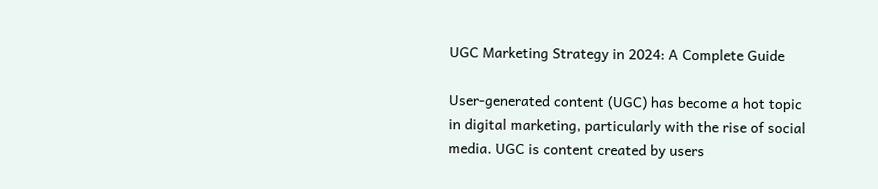UGC Marketing Strategy in 2024: A Complete Guide

User-generated content (UGC) has become a hot topic in digital marketing, particularly with the rise of social media. UGC is content created by users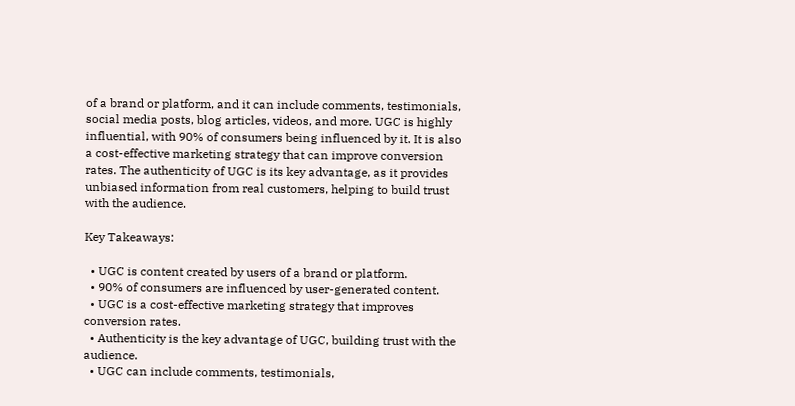of a brand or platform, and it can include comments, testimonials, social media posts, blog articles, videos, and more. UGC is highly influential, with 90% of consumers being influenced by it. It is also a cost-effective marketing strategy that can improve conversion rates. The authenticity of UGC is its key advantage, as it provides unbiased information from real customers, helping to build trust with the audience.

Key Takeaways:

  • UGC is content created by users of a brand or platform.
  • 90% of consumers are influenced by user-generated content.
  • UGC is a cost-effective marketing strategy that improves conversion rates.
  • Authenticity is the key advantage of UGC, building trust with the audience.
  • UGC can include comments, testimonials,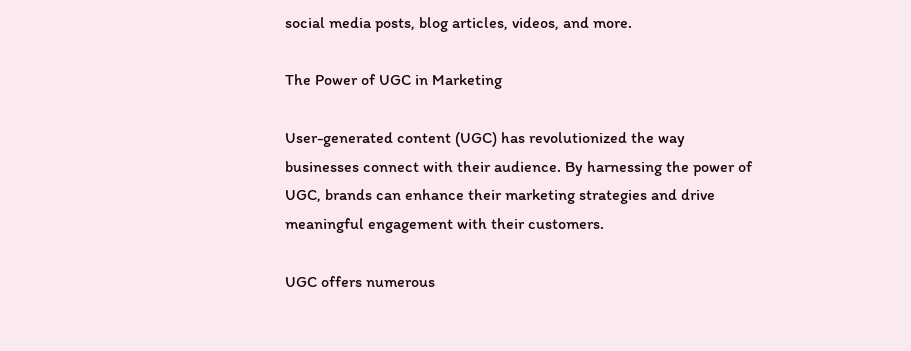social media posts, blog articles, videos, and more.

The Power of UGC in Marketing

User-generated content (UGC) has revolutionized the way businesses connect with their audience. By harnessing the power of UGC, brands can enhance their marketing strategies and drive meaningful engagement with their customers.

UGC offers numerous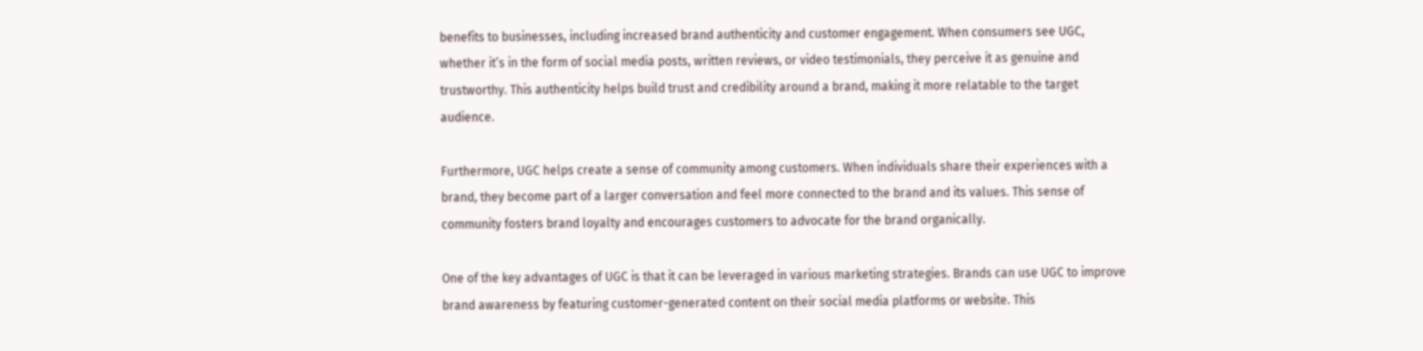benefits to businesses, including increased brand authenticity and customer engagement. When consumers see UGC, whether it’s in the form of social media posts, written reviews, or video testimonials, they perceive it as genuine and trustworthy. This authenticity helps build trust and credibility around a brand, making it more relatable to the target audience.

Furthermore, UGC helps create a sense of community among customers. When individuals share their experiences with a brand, they become part of a larger conversation and feel more connected to the brand and its values. This sense of community fosters brand loyalty and encourages customers to advocate for the brand organically.

One of the key advantages of UGC is that it can be leveraged in various marketing strategies. Brands can use UGC to improve brand awareness by featuring customer-generated content on their social media platforms or website. This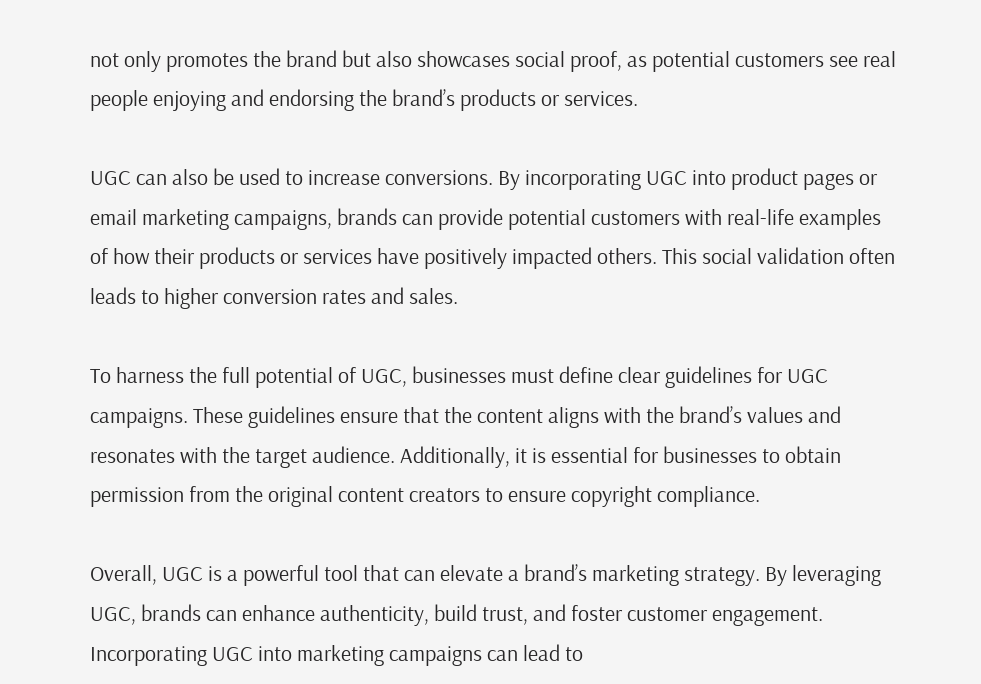not only promotes the brand but also showcases social proof, as potential customers see real people enjoying and endorsing the brand’s products or services.

UGC can also be used to increase conversions. By incorporating UGC into product pages or email marketing campaigns, brands can provide potential customers with real-life examples of how their products or services have positively impacted others. This social validation often leads to higher conversion rates and sales.

To harness the full potential of UGC, businesses must define clear guidelines for UGC campaigns. These guidelines ensure that the content aligns with the brand’s values and resonates with the target audience. Additionally, it is essential for businesses to obtain permission from the original content creators to ensure copyright compliance.

Overall, UGC is a powerful tool that can elevate a brand’s marketing strategy. By leveraging UGC, brands can enhance authenticity, build trust, and foster customer engagement. Incorporating UGC into marketing campaigns can lead to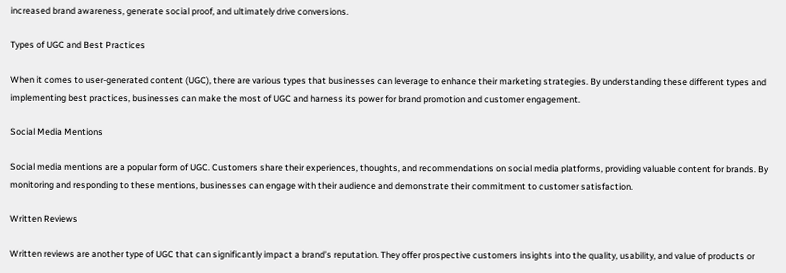increased brand awareness, generate social proof, and ultimately drive conversions.

Types of UGC and Best Practices

When it comes to user-generated content (UGC), there are various types that businesses can leverage to enhance their marketing strategies. By understanding these different types and implementing best practices, businesses can make the most of UGC and harness its power for brand promotion and customer engagement.

Social Media Mentions

Social media mentions are a popular form of UGC. Customers share their experiences, thoughts, and recommendations on social media platforms, providing valuable content for brands. By monitoring and responding to these mentions, businesses can engage with their audience and demonstrate their commitment to customer satisfaction.

Written Reviews

Written reviews are another type of UGC that can significantly impact a brand’s reputation. They offer prospective customers insights into the quality, usability, and value of products or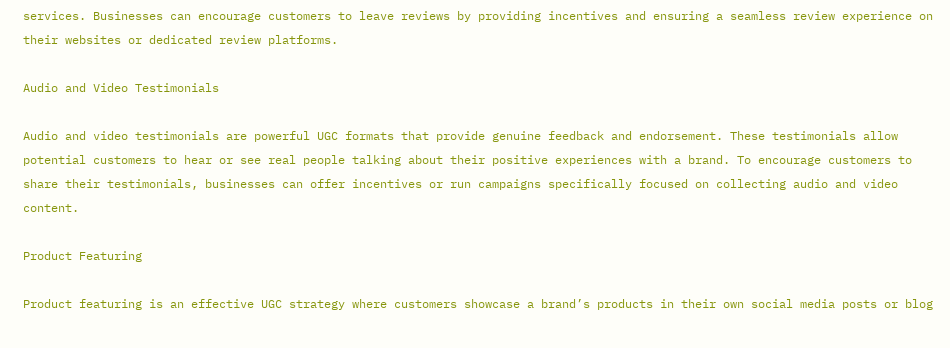services. Businesses can encourage customers to leave reviews by providing incentives and ensuring a seamless review experience on their websites or dedicated review platforms.

Audio and Video Testimonials

Audio and video testimonials are powerful UGC formats that provide genuine feedback and endorsement. These testimonials allow potential customers to hear or see real people talking about their positive experiences with a brand. To encourage customers to share their testimonials, businesses can offer incentives or run campaigns specifically focused on collecting audio and video content.

Product Featuring

Product featuring is an effective UGC strategy where customers showcase a brand’s products in their own social media posts or blog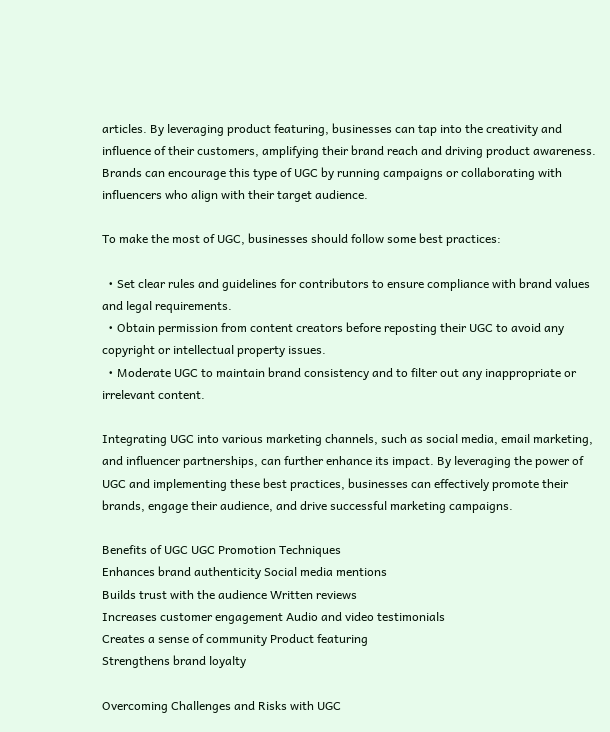articles. By leveraging product featuring, businesses can tap into the creativity and influence of their customers, amplifying their brand reach and driving product awareness. Brands can encourage this type of UGC by running campaigns or collaborating with influencers who align with their target audience.

To make the most of UGC, businesses should follow some best practices:

  • Set clear rules and guidelines for contributors to ensure compliance with brand values and legal requirements.
  • Obtain permission from content creators before reposting their UGC to avoid any copyright or intellectual property issues.
  • Moderate UGC to maintain brand consistency and to filter out any inappropriate or irrelevant content.

Integrating UGC into various marketing channels, such as social media, email marketing, and influencer partnerships, can further enhance its impact. By leveraging the power of UGC and implementing these best practices, businesses can effectively promote their brands, engage their audience, and drive successful marketing campaigns.

Benefits of UGC UGC Promotion Techniques
Enhances brand authenticity Social media mentions
Builds trust with the audience Written reviews
Increases customer engagement Audio and video testimonials
Creates a sense of community Product featuring
Strengthens brand loyalty

Overcoming Challenges and Risks with UGC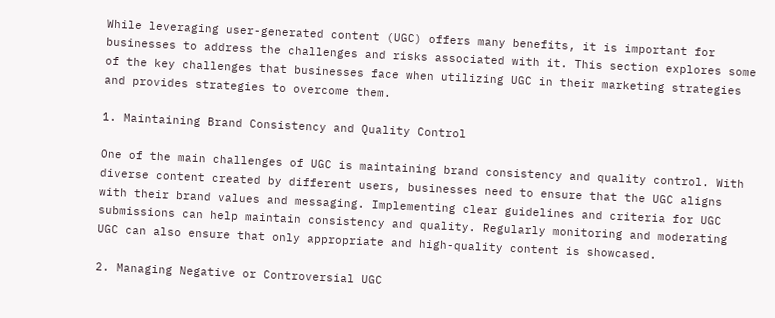While leveraging user-generated content (UGC) offers many benefits, it is important for businesses to address the challenges and risks associated with it. This section explores some of the key challenges that businesses face when utilizing UGC in their marketing strategies and provides strategies to overcome them.

1. Maintaining Brand Consistency and Quality Control

One of the main challenges of UGC is maintaining brand consistency and quality control. With diverse content created by different users, businesses need to ensure that the UGC aligns with their brand values and messaging. Implementing clear guidelines and criteria for UGC submissions can help maintain consistency and quality. Regularly monitoring and moderating UGC can also ensure that only appropriate and high-quality content is showcased.

2. Managing Negative or Controversial UGC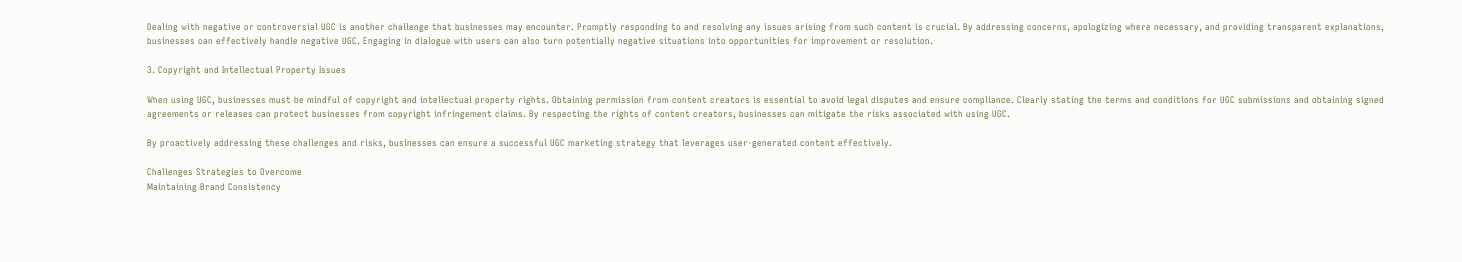Dealing with negative or controversial UGC is another challenge that businesses may encounter. Promptly responding to and resolving any issues arising from such content is crucial. By addressing concerns, apologizing where necessary, and providing transparent explanations, businesses can effectively handle negative UGC. Engaging in dialogue with users can also turn potentially negative situations into opportunities for improvement or resolution.

3. Copyright and Intellectual Property Issues

When using UGC, businesses must be mindful of copyright and intellectual property rights. Obtaining permission from content creators is essential to avoid legal disputes and ensure compliance. Clearly stating the terms and conditions for UGC submissions and obtaining signed agreements or releases can protect businesses from copyright infringement claims. By respecting the rights of content creators, businesses can mitigate the risks associated with using UGC.

By proactively addressing these challenges and risks, businesses can ensure a successful UGC marketing strategy that leverages user-generated content effectively.

Challenges Strategies to Overcome
Maintaining Brand Consistency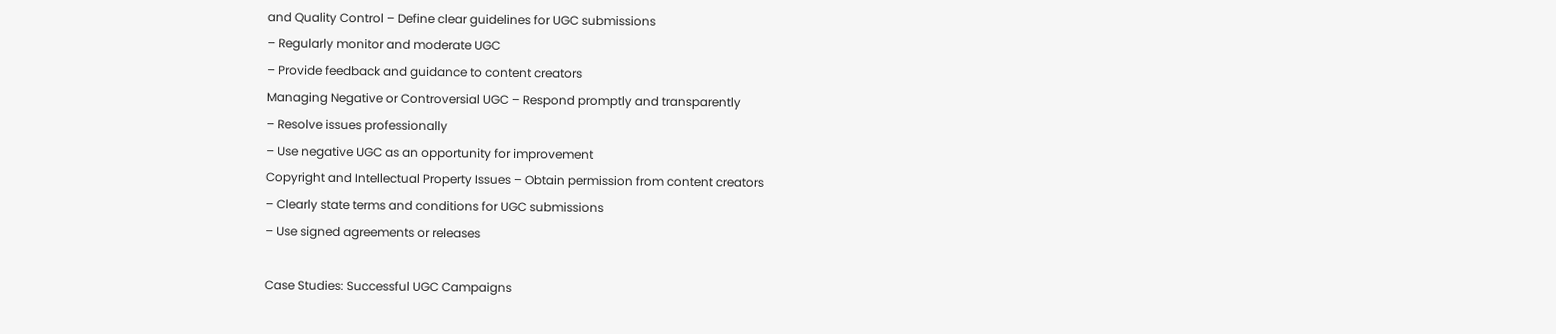and Quality Control – Define clear guidelines for UGC submissions
– Regularly monitor and moderate UGC
– Provide feedback and guidance to content creators
Managing Negative or Controversial UGC – Respond promptly and transparently
– Resolve issues professionally
– Use negative UGC as an opportunity for improvement
Copyright and Intellectual Property Issues – Obtain permission from content creators
– Clearly state terms and conditions for UGC submissions
– Use signed agreements or releases

Case Studies: Successful UGC Campaigns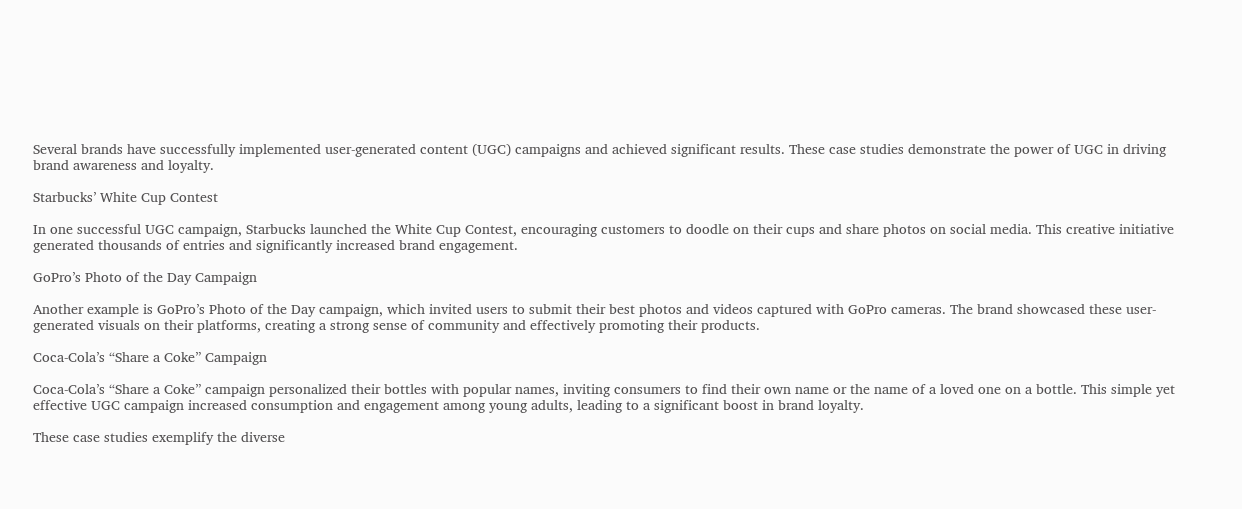Several brands have successfully implemented user-generated content (UGC) campaigns and achieved significant results. These case studies demonstrate the power of UGC in driving brand awareness and loyalty.

Starbucks’ White Cup Contest

In one successful UGC campaign, Starbucks launched the White Cup Contest, encouraging customers to doodle on their cups and share photos on social media. This creative initiative generated thousands of entries and significantly increased brand engagement.

GoPro’s Photo of the Day Campaign

Another example is GoPro’s Photo of the Day campaign, which invited users to submit their best photos and videos captured with GoPro cameras. The brand showcased these user-generated visuals on their platforms, creating a strong sense of community and effectively promoting their products.

Coca-Cola’s “Share a Coke” Campaign

Coca-Cola’s “Share a Coke” campaign personalized their bottles with popular names, inviting consumers to find their own name or the name of a loved one on a bottle. This simple yet effective UGC campaign increased consumption and engagement among young adults, leading to a significant boost in brand loyalty.

These case studies exemplify the diverse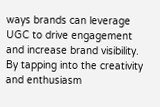ways brands can leverage UGC to drive engagement and increase brand visibility. By tapping into the creativity and enthusiasm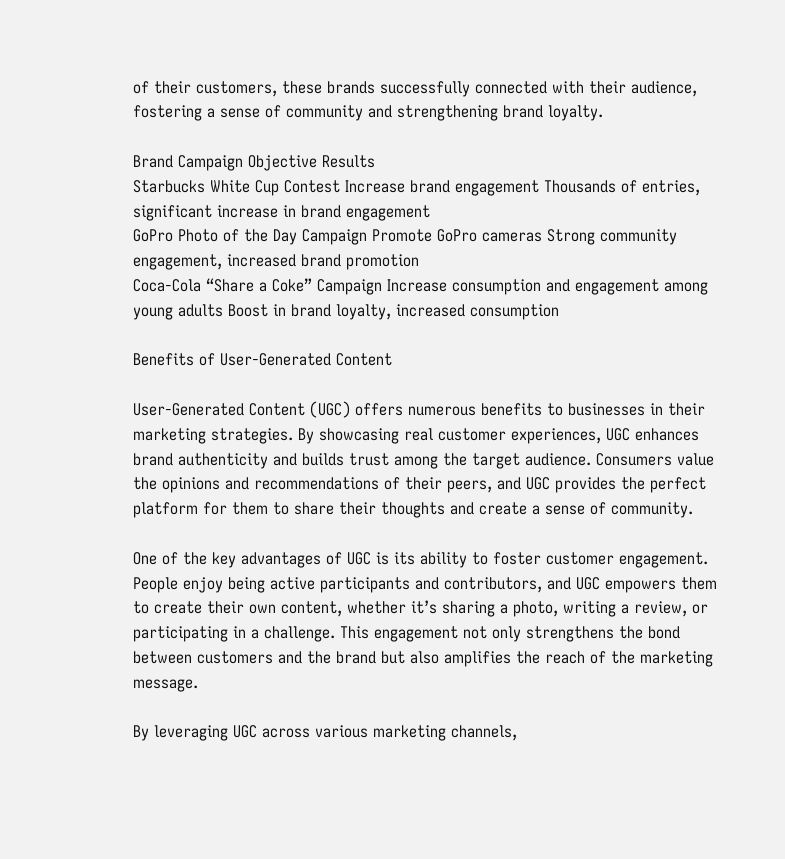of their customers, these brands successfully connected with their audience, fostering a sense of community and strengthening brand loyalty.

Brand Campaign Objective Results
Starbucks White Cup Contest Increase brand engagement Thousands of entries, significant increase in brand engagement
GoPro Photo of the Day Campaign Promote GoPro cameras Strong community engagement, increased brand promotion
Coca-Cola “Share a Coke” Campaign Increase consumption and engagement among young adults Boost in brand loyalty, increased consumption

Benefits of User-Generated Content

User-Generated Content (UGC) offers numerous benefits to businesses in their marketing strategies. By showcasing real customer experiences, UGC enhances brand authenticity and builds trust among the target audience. Consumers value the opinions and recommendations of their peers, and UGC provides the perfect platform for them to share their thoughts and create a sense of community.

One of the key advantages of UGC is its ability to foster customer engagement. People enjoy being active participants and contributors, and UGC empowers them to create their own content, whether it’s sharing a photo, writing a review, or participating in a challenge. This engagement not only strengthens the bond between customers and the brand but also amplifies the reach of the marketing message.

By leveraging UGC across various marketing channels,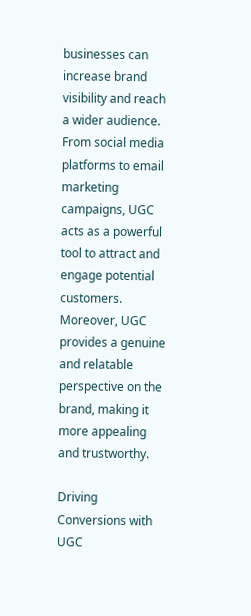businesses can increase brand visibility and reach a wider audience. From social media platforms to email marketing campaigns, UGC acts as a powerful tool to attract and engage potential customers. Moreover, UGC provides a genuine and relatable perspective on the brand, making it more appealing and trustworthy.

Driving Conversions with UGC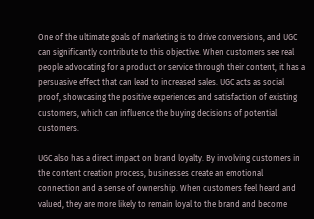One of the ultimate goals of marketing is to drive conversions, and UGC can significantly contribute to this objective. When customers see real people advocating for a product or service through their content, it has a persuasive effect that can lead to increased sales. UGC acts as social proof, showcasing the positive experiences and satisfaction of existing customers, which can influence the buying decisions of potential customers.

UGC also has a direct impact on brand loyalty. By involving customers in the content creation process, businesses create an emotional connection and a sense of ownership. When customers feel heard and valued, they are more likely to remain loyal to the brand and become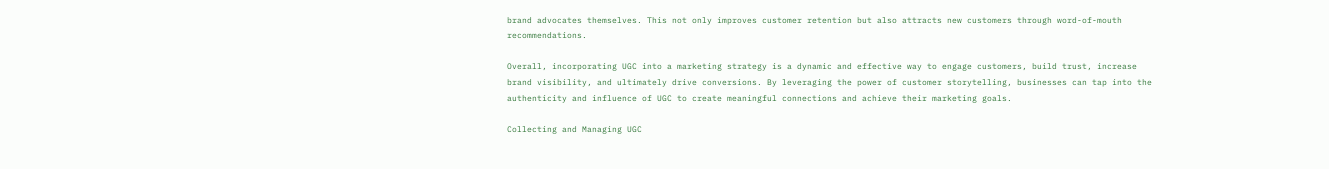brand advocates themselves. This not only improves customer retention but also attracts new customers through word-of-mouth recommendations.

Overall, incorporating UGC into a marketing strategy is a dynamic and effective way to engage customers, build trust, increase brand visibility, and ultimately drive conversions. By leveraging the power of customer storytelling, businesses can tap into the authenticity and influence of UGC to create meaningful connections and achieve their marketing goals.

Collecting and Managing UGC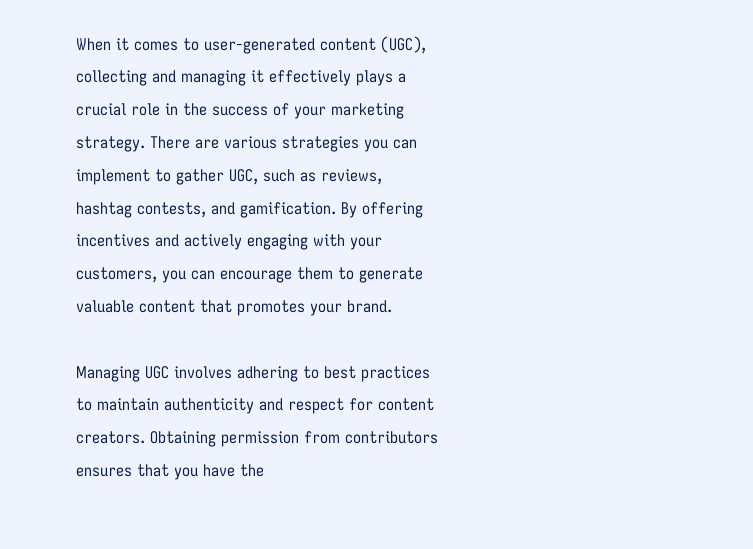When it comes to user-generated content (UGC), collecting and managing it effectively plays a crucial role in the success of your marketing strategy. There are various strategies you can implement to gather UGC, such as reviews, hashtag contests, and gamification. By offering incentives and actively engaging with your customers, you can encourage them to generate valuable content that promotes your brand.

Managing UGC involves adhering to best practices to maintain authenticity and respect for content creators. Obtaining permission from contributors ensures that you have the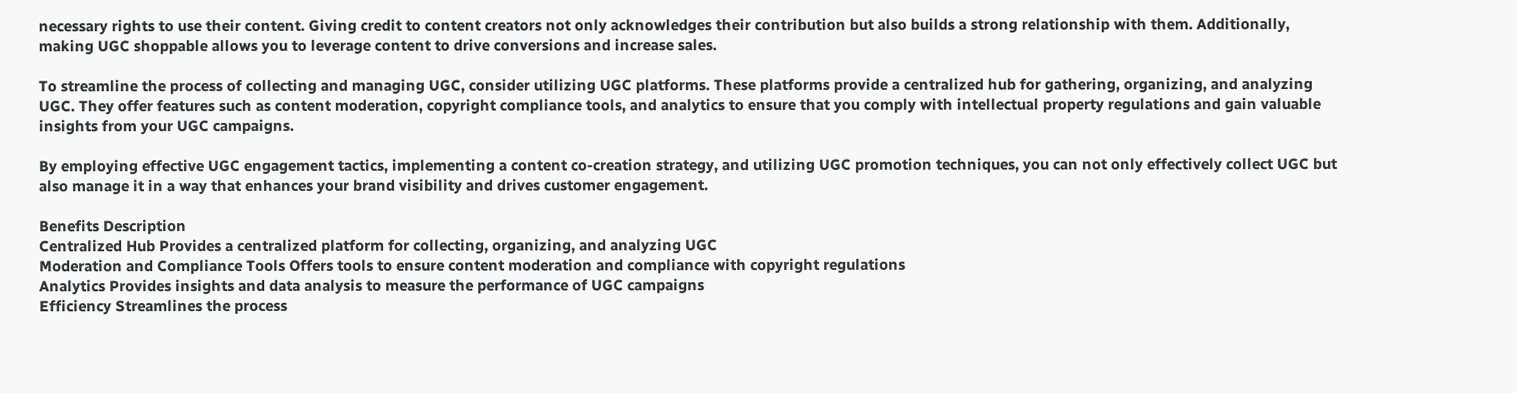necessary rights to use their content. Giving credit to content creators not only acknowledges their contribution but also builds a strong relationship with them. Additionally, making UGC shoppable allows you to leverage content to drive conversions and increase sales.

To streamline the process of collecting and managing UGC, consider utilizing UGC platforms. These platforms provide a centralized hub for gathering, organizing, and analyzing UGC. They offer features such as content moderation, copyright compliance tools, and analytics to ensure that you comply with intellectual property regulations and gain valuable insights from your UGC campaigns.

By employing effective UGC engagement tactics, implementing a content co-creation strategy, and utilizing UGC promotion techniques, you can not only effectively collect UGC but also manage it in a way that enhances your brand visibility and drives customer engagement.

Benefits Description
Centralized Hub Provides a centralized platform for collecting, organizing, and analyzing UGC
Moderation and Compliance Tools Offers tools to ensure content moderation and compliance with copyright regulations
Analytics Provides insights and data analysis to measure the performance of UGC campaigns
Efficiency Streamlines the process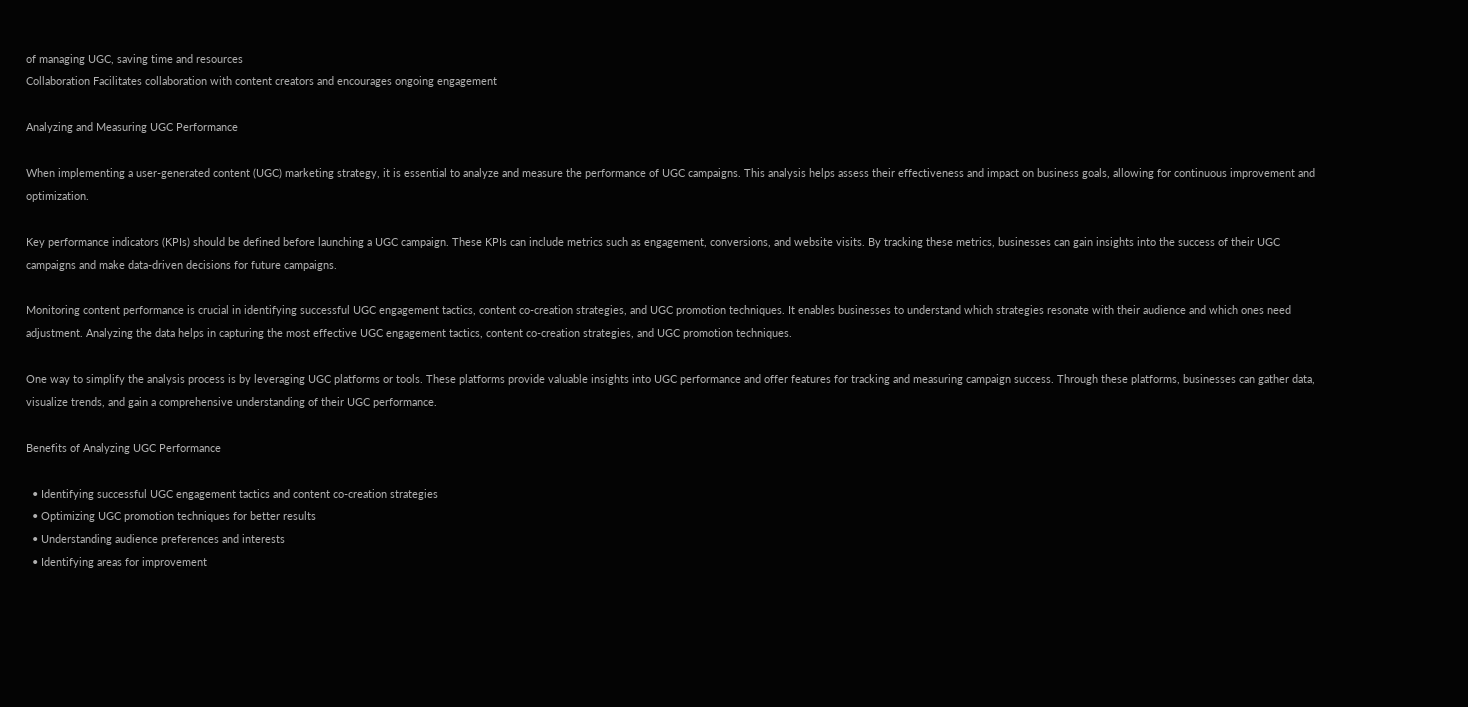of managing UGC, saving time and resources
Collaboration Facilitates collaboration with content creators and encourages ongoing engagement

Analyzing and Measuring UGC Performance

When implementing a user-generated content (UGC) marketing strategy, it is essential to analyze and measure the performance of UGC campaigns. This analysis helps assess their effectiveness and impact on business goals, allowing for continuous improvement and optimization.

Key performance indicators (KPIs) should be defined before launching a UGC campaign. These KPIs can include metrics such as engagement, conversions, and website visits. By tracking these metrics, businesses can gain insights into the success of their UGC campaigns and make data-driven decisions for future campaigns.

Monitoring content performance is crucial in identifying successful UGC engagement tactics, content co-creation strategies, and UGC promotion techniques. It enables businesses to understand which strategies resonate with their audience and which ones need adjustment. Analyzing the data helps in capturing the most effective UGC engagement tactics, content co-creation strategies, and UGC promotion techniques.

One way to simplify the analysis process is by leveraging UGC platforms or tools. These platforms provide valuable insights into UGC performance and offer features for tracking and measuring campaign success. Through these platforms, businesses can gather data, visualize trends, and gain a comprehensive understanding of their UGC performance.

Benefits of Analyzing UGC Performance

  • Identifying successful UGC engagement tactics and content co-creation strategies
  • Optimizing UGC promotion techniques for better results
  • Understanding audience preferences and interests
  • Identifying areas for improvement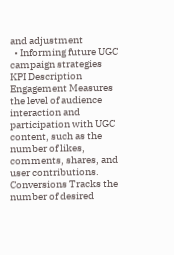and adjustment
  • Informing future UGC campaign strategies
KPI Description
Engagement Measures the level of audience interaction and participation with UGC content, such as the number of likes, comments, shares, and user contributions.
Conversions Tracks the number of desired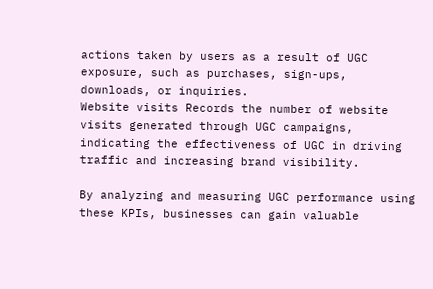actions taken by users as a result of UGC exposure, such as purchases, sign-ups, downloads, or inquiries.
Website visits Records the number of website visits generated through UGC campaigns, indicating the effectiveness of UGC in driving traffic and increasing brand visibility.

By analyzing and measuring UGC performance using these KPIs, businesses can gain valuable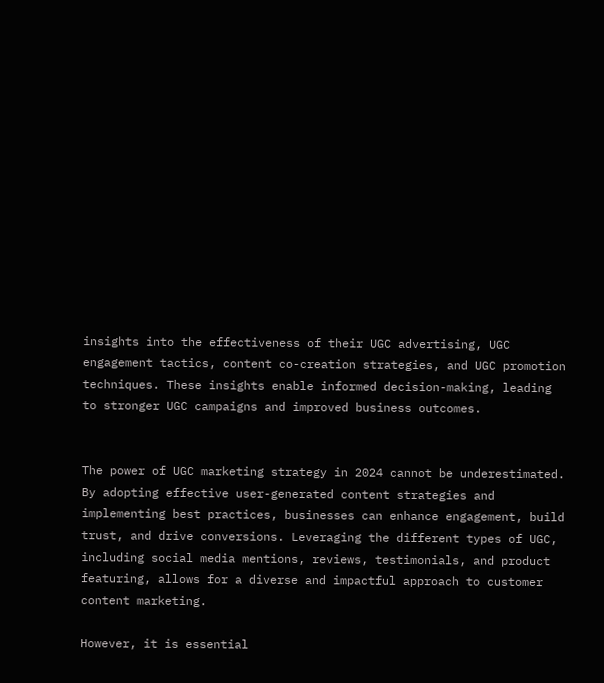insights into the effectiveness of their UGC advertising, UGC engagement tactics, content co-creation strategies, and UGC promotion techniques. These insights enable informed decision-making, leading to stronger UGC campaigns and improved business outcomes.


The power of UGC marketing strategy in 2024 cannot be underestimated. By adopting effective user-generated content strategies and implementing best practices, businesses can enhance engagement, build trust, and drive conversions. Leveraging the different types of UGC, including social media mentions, reviews, testimonials, and product featuring, allows for a diverse and impactful approach to customer content marketing.

However, it is essential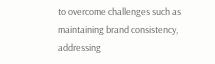to overcome challenges such as maintaining brand consistency, addressing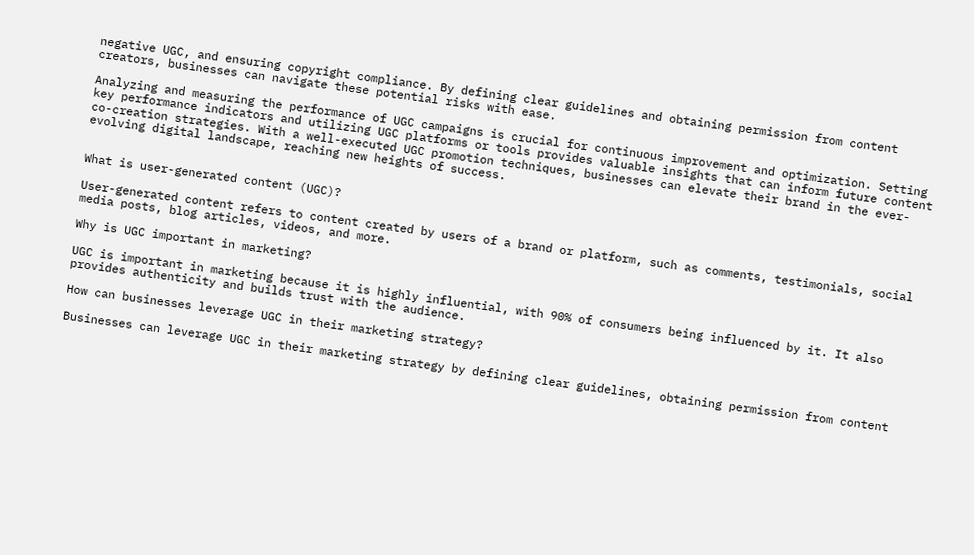negative UGC, and ensuring copyright compliance. By defining clear guidelines and obtaining permission from content creators, businesses can navigate these potential risks with ease.

Analyzing and measuring the performance of UGC campaigns is crucial for continuous improvement and optimization. Setting key performance indicators and utilizing UGC platforms or tools provides valuable insights that can inform future content co-creation strategies. With a well-executed UGC promotion techniques, businesses can elevate their brand in the ever-evolving digital landscape, reaching new heights of success.


What is user-generated content (UGC)?

User-generated content refers to content created by users of a brand or platform, such as comments, testimonials, social media posts, blog articles, videos, and more.

Why is UGC important in marketing?

UGC is important in marketing because it is highly influential, with 90% of consumers being influenced by it. It also provides authenticity and builds trust with the audience.

How can businesses leverage UGC in their marketing strategy?

Businesses can leverage UGC in their marketing strategy by defining clear guidelines, obtaining permission from content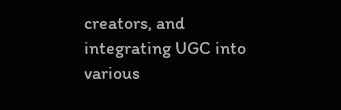creators, and integrating UGC into various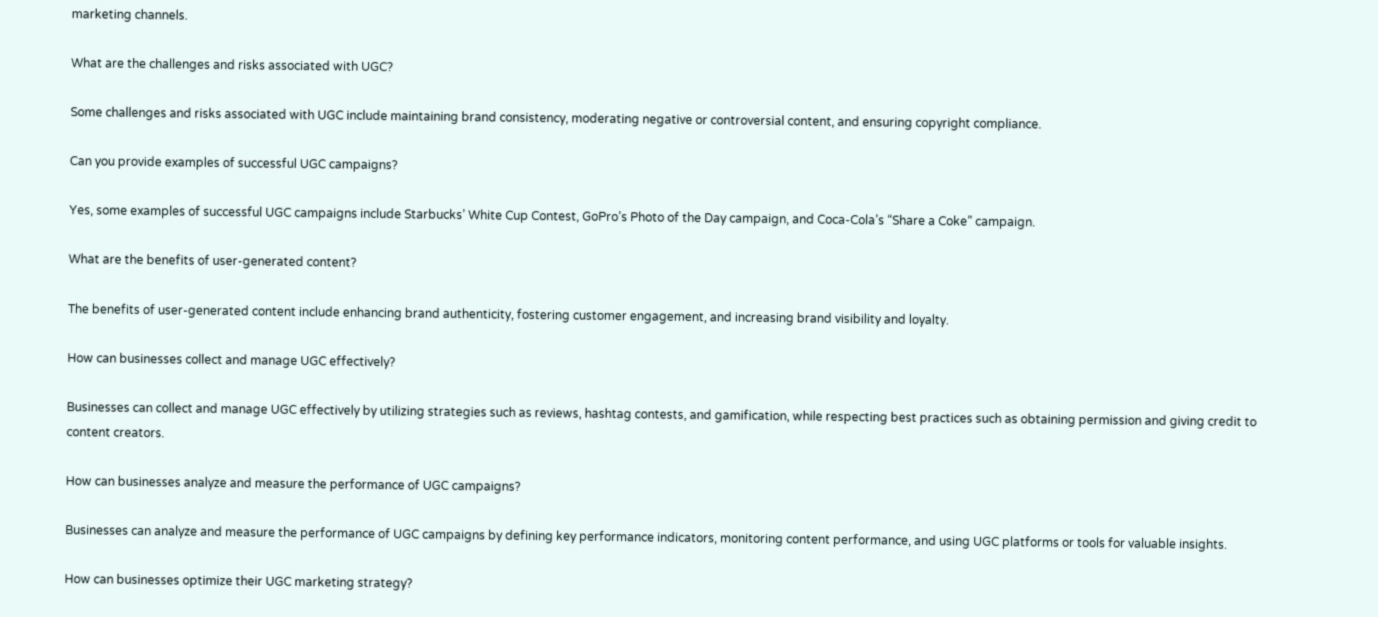marketing channels.

What are the challenges and risks associated with UGC?

Some challenges and risks associated with UGC include maintaining brand consistency, moderating negative or controversial content, and ensuring copyright compliance.

Can you provide examples of successful UGC campaigns?

Yes, some examples of successful UGC campaigns include Starbucks’ White Cup Contest, GoPro’s Photo of the Day campaign, and Coca-Cola’s “Share a Coke” campaign.

What are the benefits of user-generated content?

The benefits of user-generated content include enhancing brand authenticity, fostering customer engagement, and increasing brand visibility and loyalty.

How can businesses collect and manage UGC effectively?

Businesses can collect and manage UGC effectively by utilizing strategies such as reviews, hashtag contests, and gamification, while respecting best practices such as obtaining permission and giving credit to content creators.

How can businesses analyze and measure the performance of UGC campaigns?

Businesses can analyze and measure the performance of UGC campaigns by defining key performance indicators, monitoring content performance, and using UGC platforms or tools for valuable insights.

How can businesses optimize their UGC marketing strategy?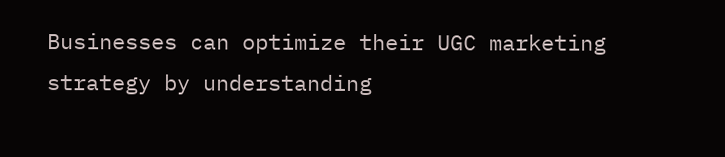Businesses can optimize their UGC marketing strategy by understanding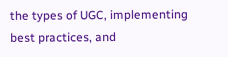the types of UGC, implementing best practices, and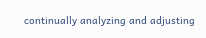continually analyzing and adjusting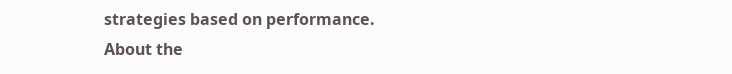strategies based on performance.
About the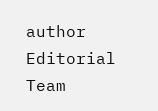author
Editorial Team